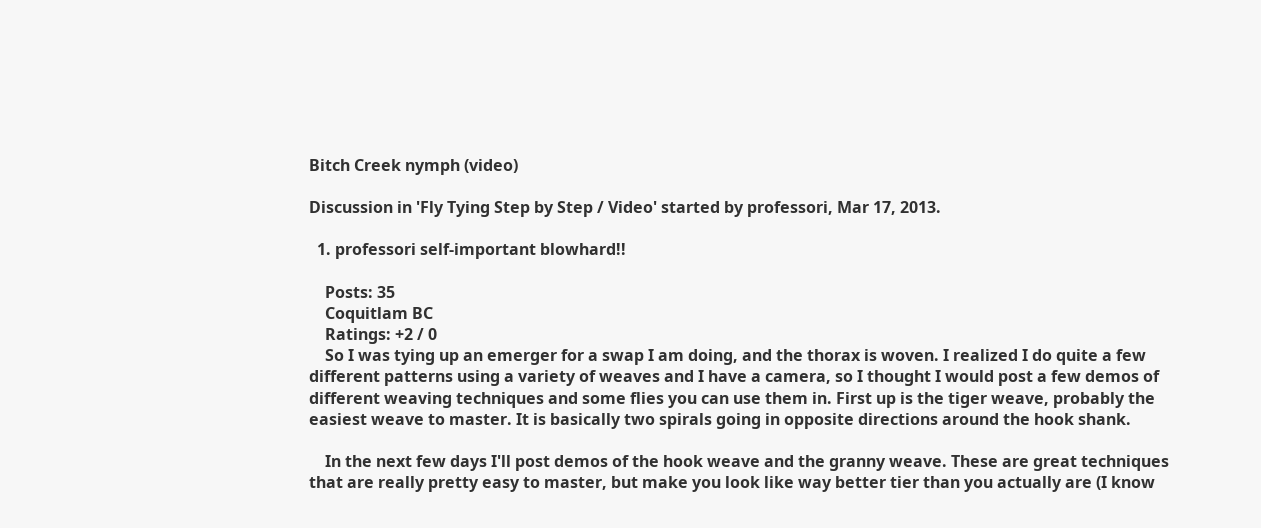Bitch Creek nymph (video)

Discussion in 'Fly Tying Step by Step / Video' started by professori, Mar 17, 2013.

  1. professori self-important blowhard!!

    Posts: 35
    Coquitlam BC
    Ratings: +2 / 0
    So I was tying up an emerger for a swap I am doing, and the thorax is woven. I realized I do quite a few different patterns using a variety of weaves and I have a camera, so I thought I would post a few demos of different weaving techniques and some flies you can use them in. First up is the tiger weave, probably the easiest weave to master. It is basically two spirals going in opposite directions around the hook shank.

    In the next few days I'll post demos of the hook weave and the granny weave. These are great techniques that are really pretty easy to master, but make you look like way better tier than you actually are (I know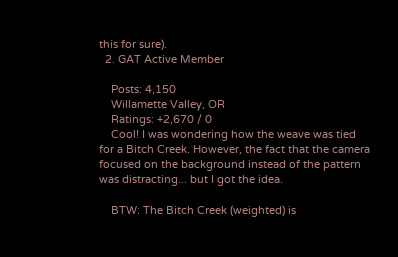this for sure).
  2. GAT Active Member

    Posts: 4,150
    Willamette Valley, OR
    Ratings: +2,670 / 0
    Cool! I was wondering how the weave was tied for a Bitch Creek. However, the fact that the camera focused on the background instead of the pattern was distracting... but I got the idea.

    BTW: The Bitch Creek (weighted) is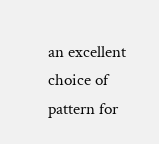an excellent choice of pattern for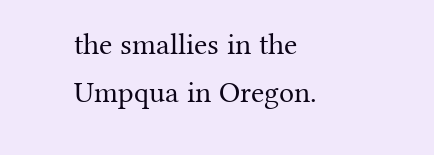the smallies in the Umpqua in Oregon.